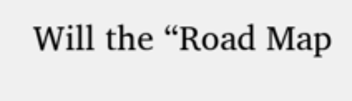Will the “Road Map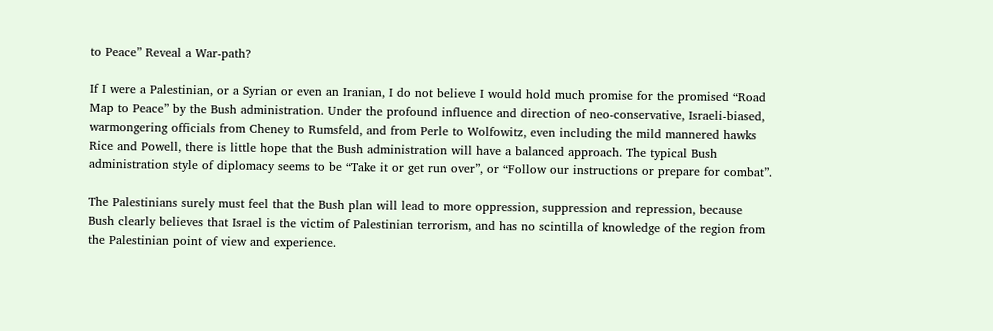to Peace” Reveal a War-path?

If I were a Palestinian, or a Syrian or even an Iranian, I do not believe I would hold much promise for the promised “Road Map to Peace” by the Bush administration. Under the profound influence and direction of neo-conservative, Israeli-biased, warmongering officials from Cheney to Rumsfeld, and from Perle to Wolfowitz, even including the mild mannered hawks Rice and Powell, there is little hope that the Bush administration will have a balanced approach. The typical Bush administration style of diplomacy seems to be “Take it or get run over”, or “Follow our instructions or prepare for combat”.

The Palestinians surely must feel that the Bush plan will lead to more oppression, suppression and repression, because Bush clearly believes that Israel is the victim of Palestinian terrorism, and has no scintilla of knowledge of the region from the Palestinian point of view and experience.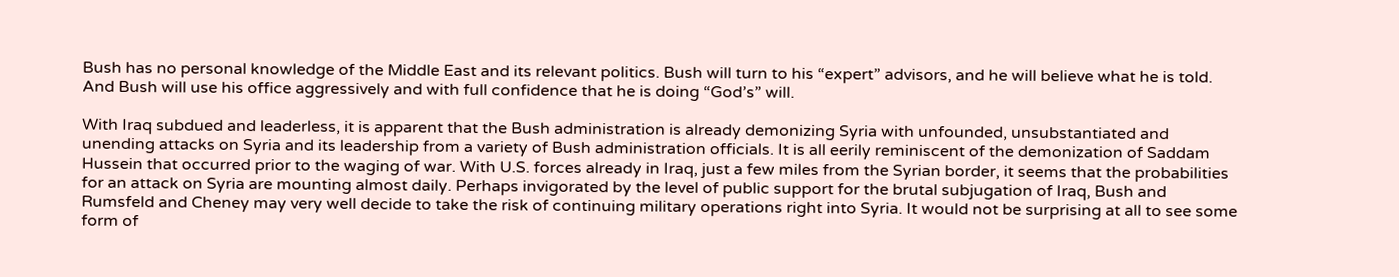Bush has no personal knowledge of the Middle East and its relevant politics. Bush will turn to his “expert” advisors, and he will believe what he is told. And Bush will use his office aggressively and with full confidence that he is doing “God’s” will.

With Iraq subdued and leaderless, it is apparent that the Bush administration is already demonizing Syria with unfounded, unsubstantiated and unending attacks on Syria and its leadership from a variety of Bush administration officials. It is all eerily reminiscent of the demonization of Saddam Hussein that occurred prior to the waging of war. With U.S. forces already in Iraq, just a few miles from the Syrian border, it seems that the probabilities for an attack on Syria are mounting almost daily. Perhaps invigorated by the level of public support for the brutal subjugation of Iraq, Bush and Rumsfeld and Cheney may very well decide to take the risk of continuing military operations right into Syria. It would not be surprising at all to see some form of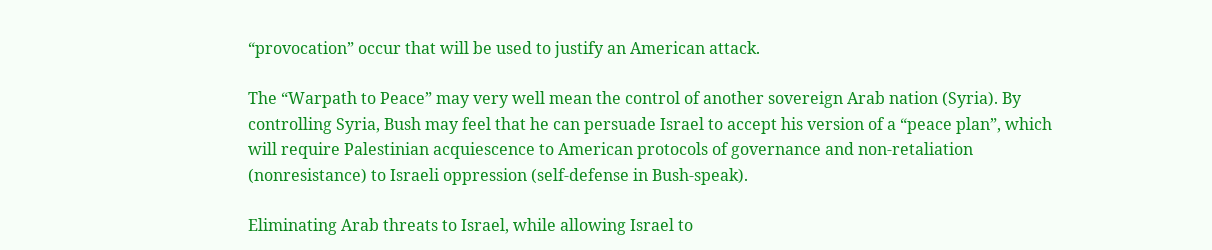“provocation” occur that will be used to justify an American attack.

The “Warpath to Peace” may very well mean the control of another sovereign Arab nation (Syria). By controlling Syria, Bush may feel that he can persuade Israel to accept his version of a “peace plan”, which will require Palestinian acquiescence to American protocols of governance and non-retaliation (nonresistance) to Israeli oppression (self-defense in Bush-speak).

Eliminating Arab threats to Israel, while allowing Israel to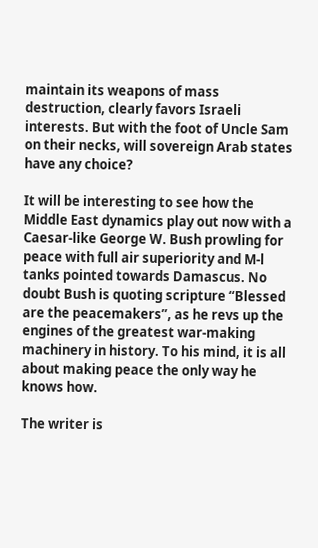maintain its weapons of mass destruction, clearly favors Israeli interests. But with the foot of Uncle Sam on their necks, will sovereign Arab states have any choice?

It will be interesting to see how the Middle East dynamics play out now with a Caesar-like George W. Bush prowling for peace with full air superiority and M-l tanks pointed towards Damascus. No doubt Bush is quoting scripture “Blessed are the peacemakers”, as he revs up the engines of the greatest war-making machinery in history. To his mind, it is all about making peace the only way he knows how.

The writer is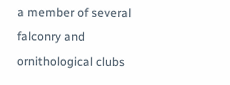a member of several falconry and ornithological clubs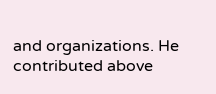and organizations. He contributed above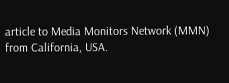article to Media Monitors Network (MMN) from California, USA.